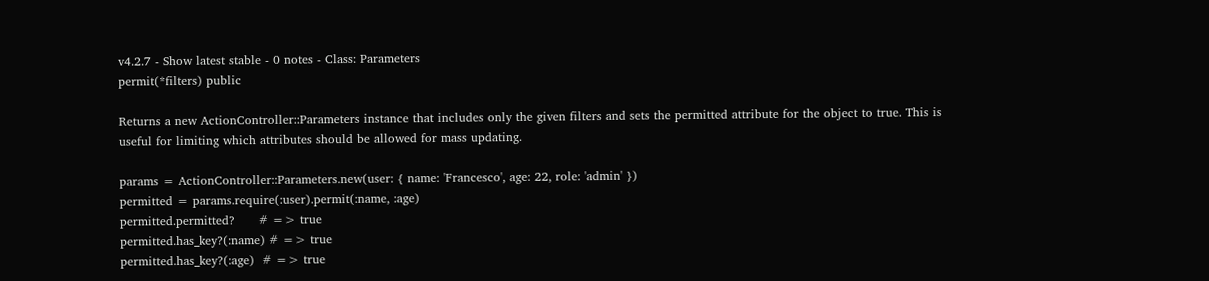v4.2.7 - Show latest stable - 0 notes - Class: Parameters
permit(*filters) public

Returns a new ActionController::Parameters instance that includes only the given filters and sets the permitted attribute for the object to true. This is useful for limiting which attributes should be allowed for mass updating.

params = ActionController::Parameters.new(user: { name: 'Francesco', age: 22, role: 'admin' })
permitted = params.require(:user).permit(:name, :age)
permitted.permitted?      # => true
permitted.has_key?(:name) # => true
permitted.has_key?(:age)  # => true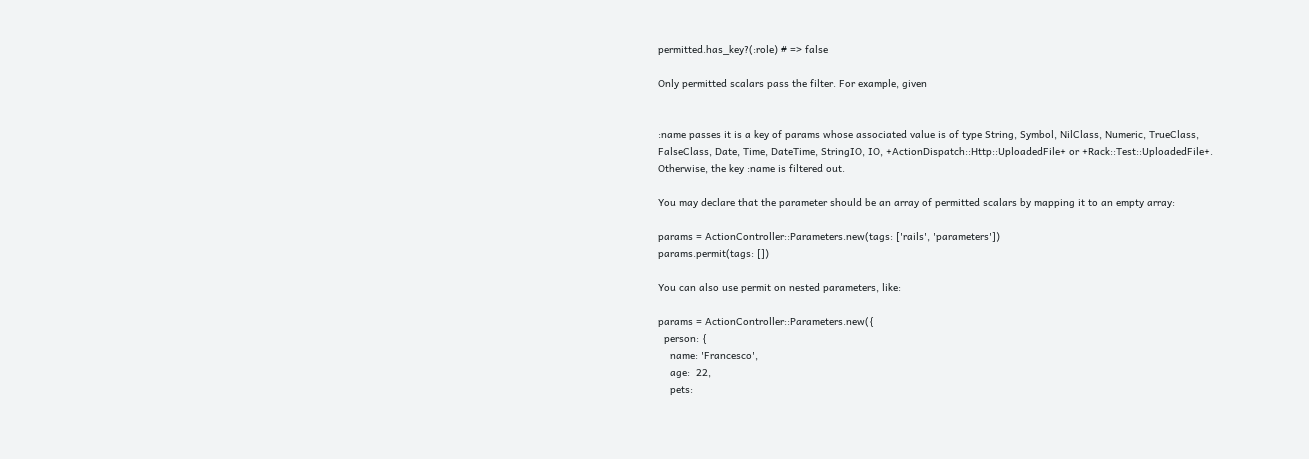permitted.has_key?(:role) # => false

Only permitted scalars pass the filter. For example, given


:name passes it is a key of params whose associated value is of type String, Symbol, NilClass, Numeric, TrueClass, FalseClass, Date, Time, DateTime, StringIO, IO, +ActionDispatch::Http::UploadedFile+ or +Rack::Test::UploadedFile+. Otherwise, the key :name is filtered out.

You may declare that the parameter should be an array of permitted scalars by mapping it to an empty array:

params = ActionController::Parameters.new(tags: ['rails', 'parameters'])
params.permit(tags: [])

You can also use permit on nested parameters, like:

params = ActionController::Parameters.new({
  person: {
    name: 'Francesco',
    age:  22,
    pets: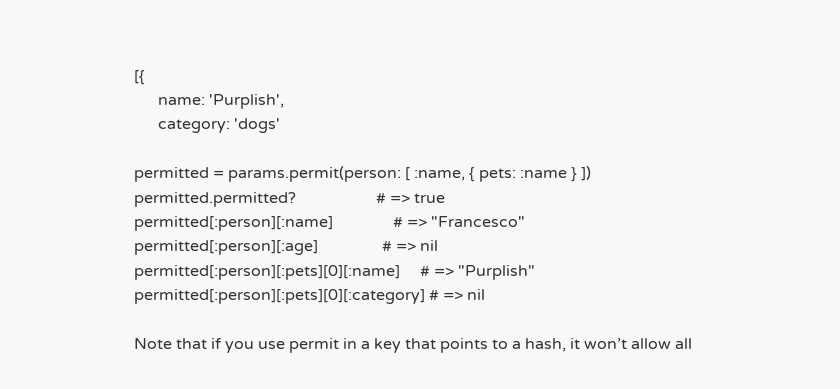[{
      name: 'Purplish',
      category: 'dogs'

permitted = params.permit(person: [ :name, { pets: :name } ])
permitted.permitted?                    # => true
permitted[:person][:name]               # => "Francesco"
permitted[:person][:age]                # => nil
permitted[:person][:pets][0][:name]     # => "Purplish"
permitted[:person][:pets][0][:category] # => nil

Note that if you use permit in a key that points to a hash, it won’t allow all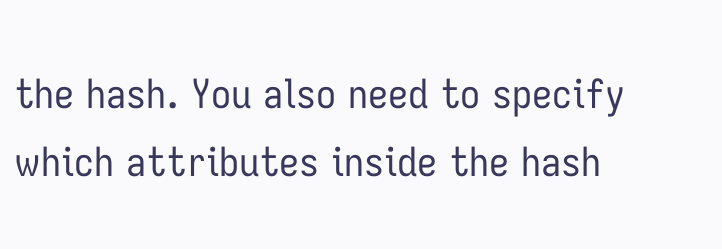the hash. You also need to specify which attributes inside the hash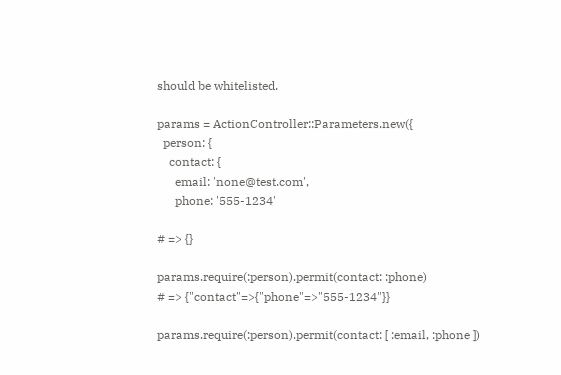should be whitelisted.

params = ActionController::Parameters.new({
  person: {
    contact: {
      email: 'none@test.com',
      phone: '555-1234'

# => {}

params.require(:person).permit(contact: :phone)
# => {"contact"=>{"phone"=>"555-1234"}}

params.require(:person).permit(contact: [ :email, :phone ])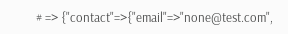# => {"contact"=>{"email"=>"none@test.com",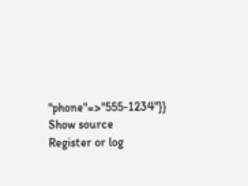"phone"=>"555-1234"}}
Show source
Register or log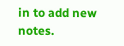in to add new notes.